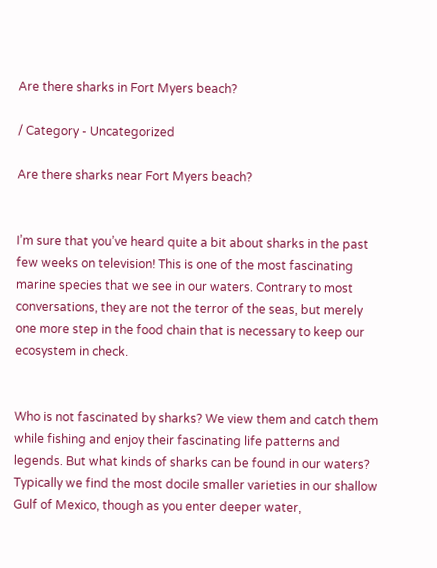Are there sharks in Fort Myers beach?

/ Category - Uncategorized

Are there sharks near Fort Myers beach?


I’m sure that you’ve heard quite a bit about sharks in the past few weeks on television! This is one of the most fascinating marine species that we see in our waters. Contrary to most conversations, they are not the terror of the seas, but merely one more step in the food chain that is necessary to keep our ecosystem in check.


Who is not fascinated by sharks? We view them and catch them while fishing and enjoy their fascinating life patterns and legends. But what kinds of sharks can be found in our waters?  Typically we find the most docile smaller varieties in our shallow Gulf of Mexico, though as you enter deeper water,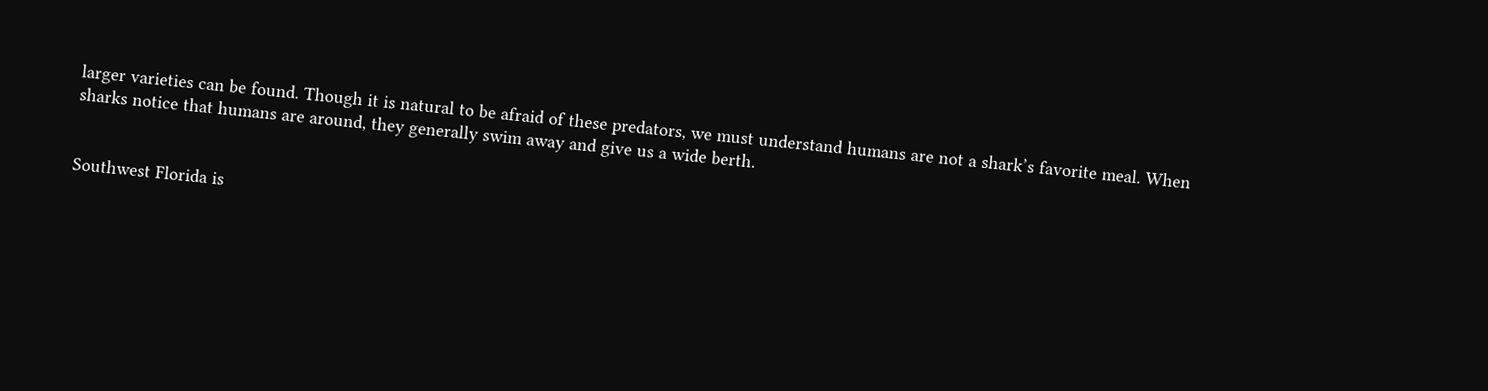larger varieties can be found. Though it is natural to be afraid of these predators, we must understand humans are not a shark’s favorite meal. When sharks notice that humans are around, they generally swim away and give us a wide berth.


Southwest Florida is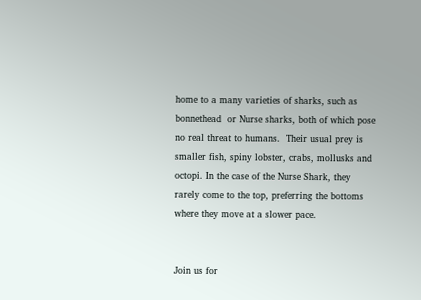home to a many varieties of sharks, such as bonnethead  or Nurse sharks, both of which pose no real threat to humans.  Their usual prey is smaller fish, spiny lobster, crabs, mollusks and octopi. In the case of the Nurse Shark, they rarely come to the top, preferring the bottoms where they move at a slower pace.


Join us for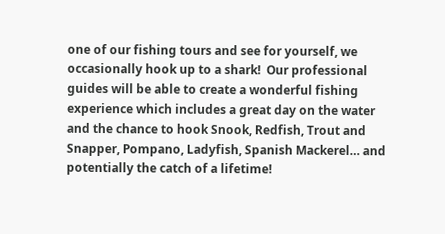one of our fishing tours and see for yourself, we occasionally hook up to a shark!  Our professional guides will be able to create a wonderful fishing experience which includes a great day on the water and the chance to hook Snook, Redfish, Trout and Snapper, Pompano, Ladyfish, Spanish Mackerel… and potentially the catch of a lifetime!